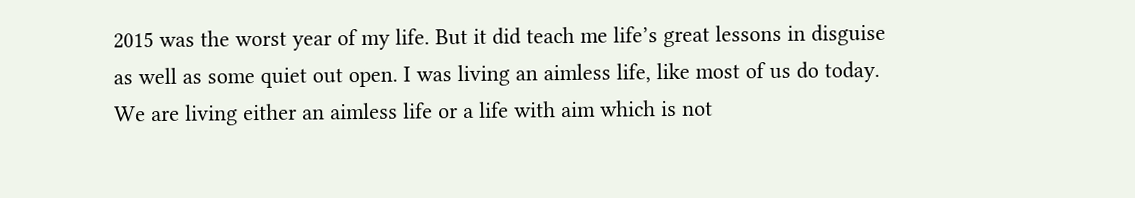2015 was the worst year of my life. But it did teach me life’s great lessons in disguise as well as some quiet out open. I was living an aimless life, like most of us do today. We are living either an aimless life or a life with aim which is not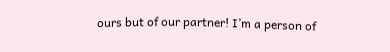ours but of our partner! I’m a person of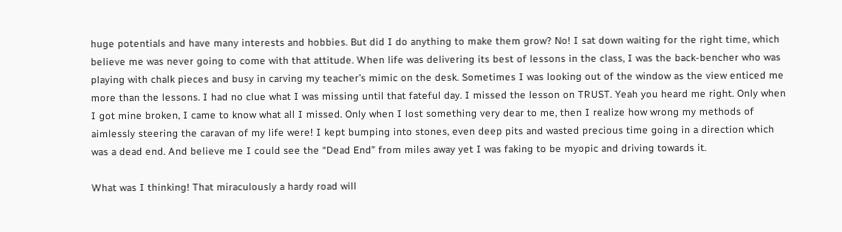huge potentials and have many interests and hobbies. But did I do anything to make them grow? No! I sat down waiting for the right time, which believe me was never going to come with that attitude. When life was delivering its best of lessons in the class, I was the back-bencher who was playing with chalk pieces and busy in carving my teacher’s mimic on the desk. Sometimes I was looking out of the window as the view enticed me more than the lessons. I had no clue what I was missing until that fateful day. I missed the lesson on TRUST. Yeah you heard me right. Only when I got mine broken, I came to know what all I missed. Only when I lost something very dear to me, then I realize how wrong my methods of aimlessly steering the caravan of my life were! I kept bumping into stones, even deep pits and wasted precious time going in a direction which was a dead end. And believe me I could see the “Dead End” from miles away yet I was faking to be myopic and driving towards it.

What was I thinking! That miraculously a hardy road will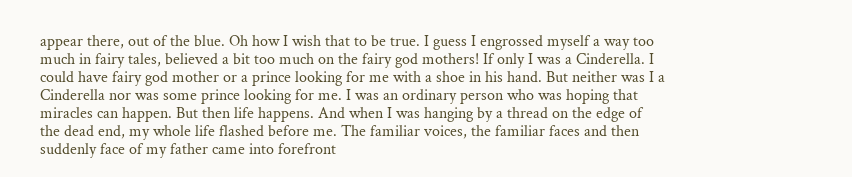appear there, out of the blue. Oh how I wish that to be true. I guess I engrossed myself a way too much in fairy tales, believed a bit too much on the fairy god mothers! If only I was a Cinderella. I could have fairy god mother or a prince looking for me with a shoe in his hand. But neither was I a Cinderella nor was some prince looking for me. I was an ordinary person who was hoping that miracles can happen. But then life happens. And when I was hanging by a thread on the edge of the dead end, my whole life flashed before me. The familiar voices, the familiar faces and then suddenly face of my father came into forefront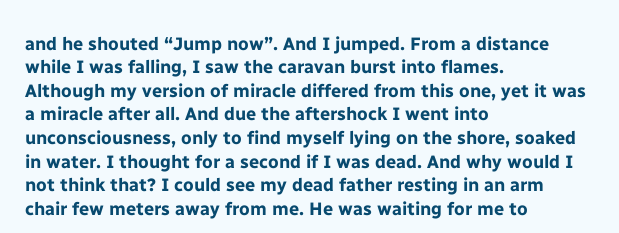and he shouted “Jump now”. And I jumped. From a distance while I was falling, I saw the caravan burst into flames. Although my version of miracle differed from this one, yet it was a miracle after all. And due the aftershock I went into unconsciousness, only to find myself lying on the shore, soaked in water. I thought for a second if I was dead. And why would I not think that? I could see my dead father resting in an arm chair few meters away from me. He was waiting for me to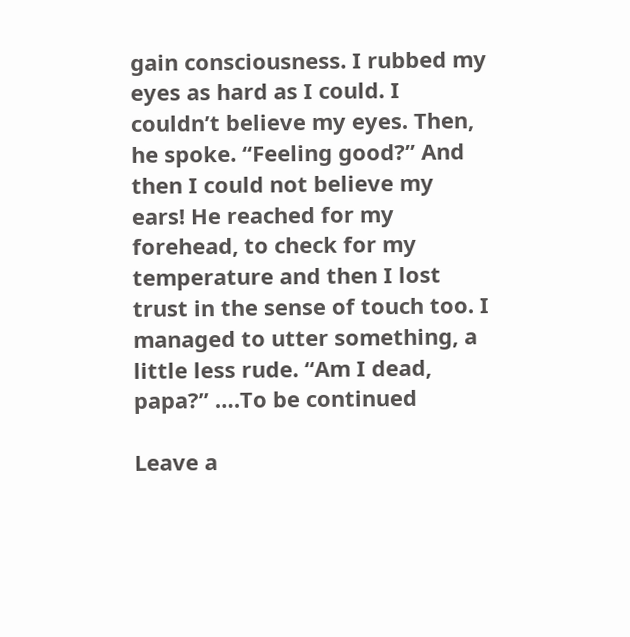gain consciousness. I rubbed my eyes as hard as I could. I couldn’t believe my eyes. Then, he spoke. “Feeling good?” And then I could not believe my ears! He reached for my forehead, to check for my temperature and then I lost trust in the sense of touch too. I managed to utter something, a little less rude. “Am I dead, papa?” ….To be continued

Leave a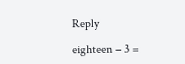Reply

eighteen − 3 =